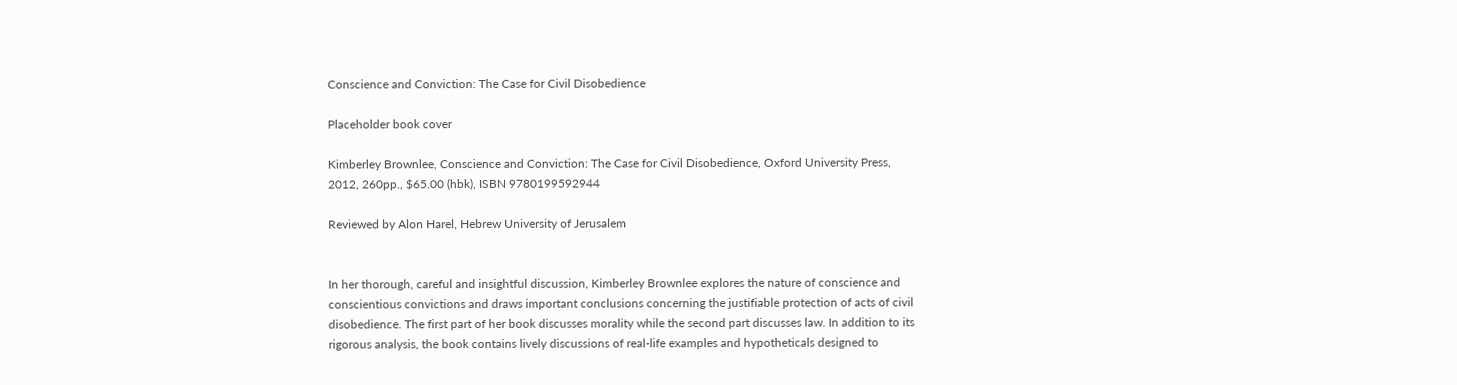Conscience and Conviction: The Case for Civil Disobedience

Placeholder book cover

Kimberley Brownlee, Conscience and Conviction: The Case for Civil Disobedience, Oxford University Press, 2012, 260pp., $65.00 (hbk), ISBN 9780199592944

Reviewed by Alon Harel, Hebrew University of Jerusalem


In her thorough, careful and insightful discussion, Kimberley Brownlee explores the nature of conscience and conscientious convictions and draws important conclusions concerning the justifiable protection of acts of civil disobedience. The first part of her book discusses morality while the second part discusses law. In addition to its rigorous analysis, the book contains lively discussions of real-life examples and hypotheticals designed to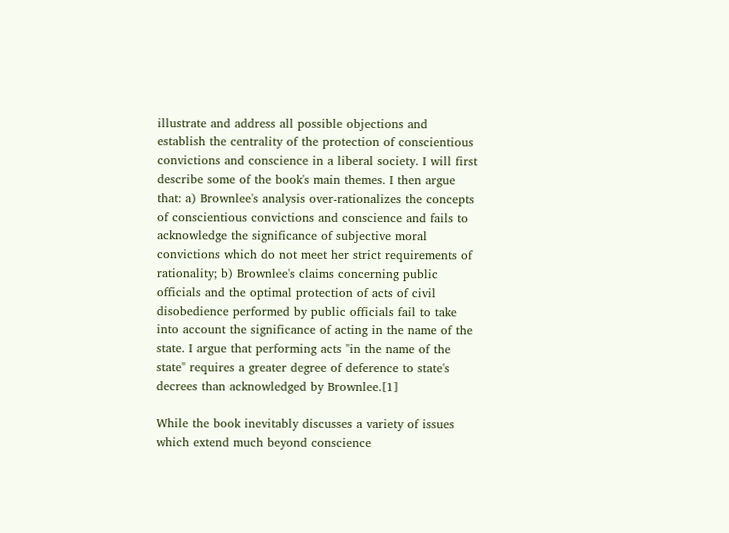illustrate and address all possible objections and establish the centrality of the protection of conscientious convictions and conscience in a liberal society. I will first describe some of the book's main themes. I then argue that: a) Brownlee's analysis over-rationalizes the concepts of conscientious convictions and conscience and fails to acknowledge the significance of subjective moral convictions which do not meet her strict requirements of rationality; b) Brownlee's claims concerning public officials and the optimal protection of acts of civil disobedience performed by public officials fail to take into account the significance of acting in the name of the state. I argue that performing acts "in the name of the state" requires a greater degree of deference to state's decrees than acknowledged by Brownlee.[1]

While the book inevitably discusses a variety of issues which extend much beyond conscience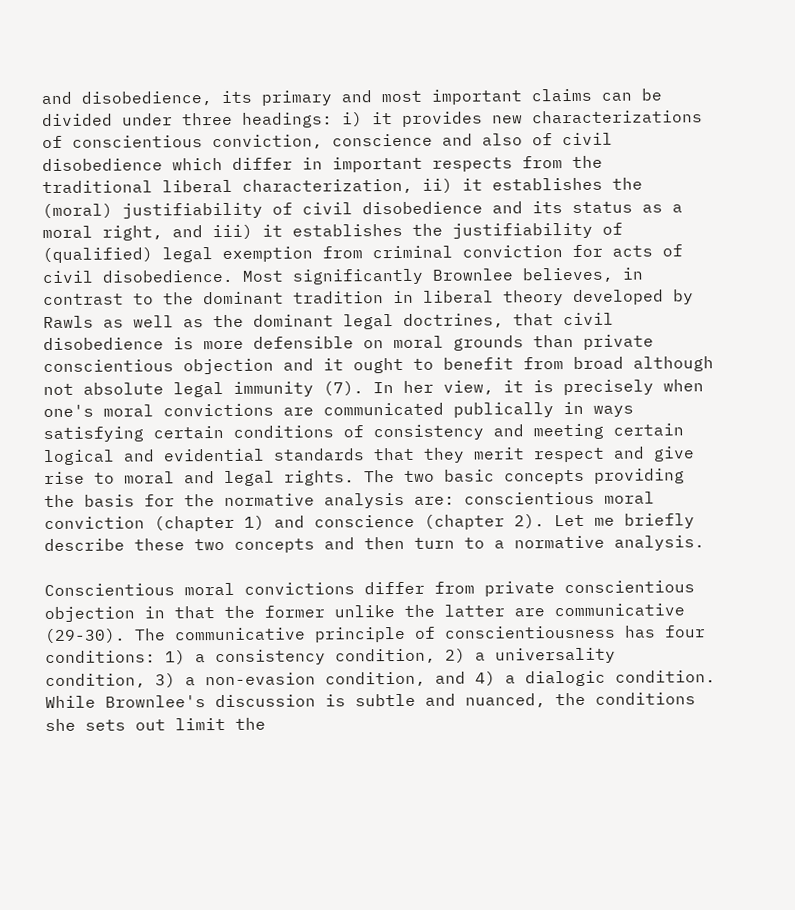and disobedience, its primary and most important claims can be divided under three headings: i) it provides new characterizations of conscientious conviction, conscience and also of civil disobedience which differ in important respects from the traditional liberal characterization, ii) it establishes the (moral) justifiability of civil disobedience and its status as a moral right, and iii) it establishes the justifiability of (qualified) legal exemption from criminal conviction for acts of civil disobedience. Most significantly Brownlee believes, in contrast to the dominant tradition in liberal theory developed by Rawls as well as the dominant legal doctrines, that civil disobedience is more defensible on moral grounds than private conscientious objection and it ought to benefit from broad although not absolute legal immunity (7). In her view, it is precisely when one's moral convictions are communicated publically in ways satisfying certain conditions of consistency and meeting certain logical and evidential standards that they merit respect and give rise to moral and legal rights. The two basic concepts providing the basis for the normative analysis are: conscientious moral conviction (chapter 1) and conscience (chapter 2). Let me briefly describe these two concepts and then turn to a normative analysis.

Conscientious moral convictions differ from private conscientious objection in that the former unlike the latter are communicative (29-30). The communicative principle of conscientiousness has four conditions: 1) a consistency condition, 2) a universality condition, 3) a non-evasion condition, and 4) a dialogic condition. While Brownlee's discussion is subtle and nuanced, the conditions she sets out limit the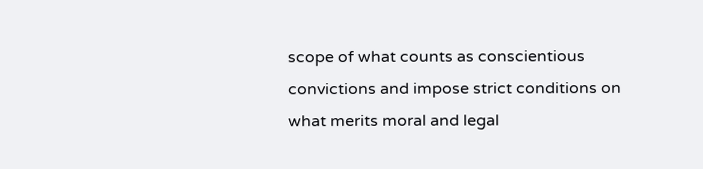scope of what counts as conscientious convictions and impose strict conditions on what merits moral and legal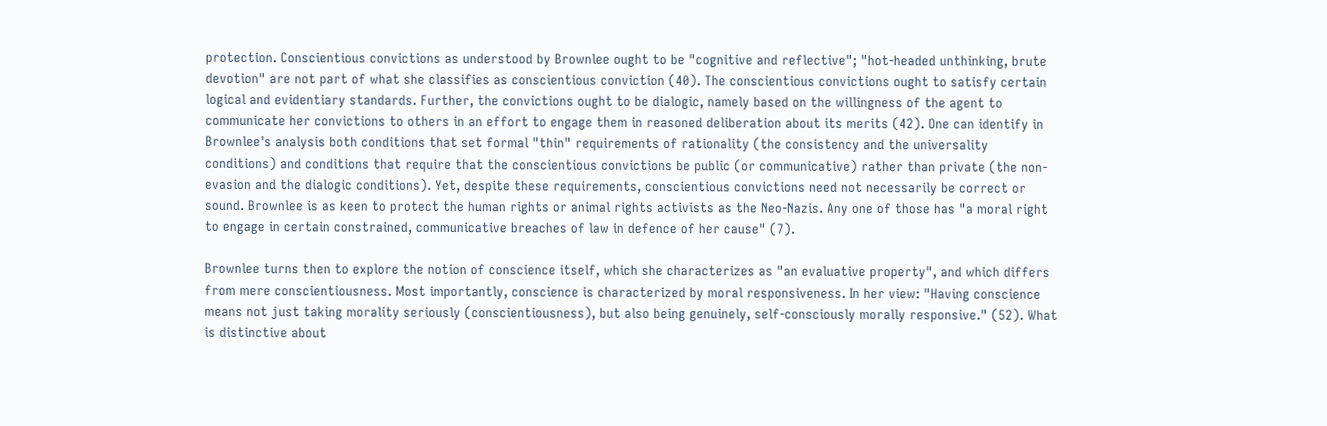protection. Conscientious convictions as understood by Brownlee ought to be "cognitive and reflective"; "hot-headed unthinking, brute devotion" are not part of what she classifies as conscientious conviction (40). The conscientious convictions ought to satisfy certain logical and evidentiary standards. Further, the convictions ought to be dialogic, namely based on the willingness of the agent to communicate her convictions to others in an effort to engage them in reasoned deliberation about its merits (42). One can identify in Brownlee's analysis both conditions that set formal "thin" requirements of rationality (the consistency and the universality conditions) and conditions that require that the conscientious convictions be public (or communicative) rather than private (the non-evasion and the dialogic conditions). Yet, despite these requirements, conscientious convictions need not necessarily be correct or sound. Brownlee is as keen to protect the human rights or animal rights activists as the Neo-Nazis. Any one of those has "a moral right to engage in certain constrained, communicative breaches of law in defence of her cause" (7).

Brownlee turns then to explore the notion of conscience itself, which she characterizes as "an evaluative property", and which differs from mere conscientiousness. Most importantly, conscience is characterized by moral responsiveness. In her view: "Having conscience means not just taking morality seriously (conscientiousness), but also being genuinely, self-consciously morally responsive." (52). What is distinctive about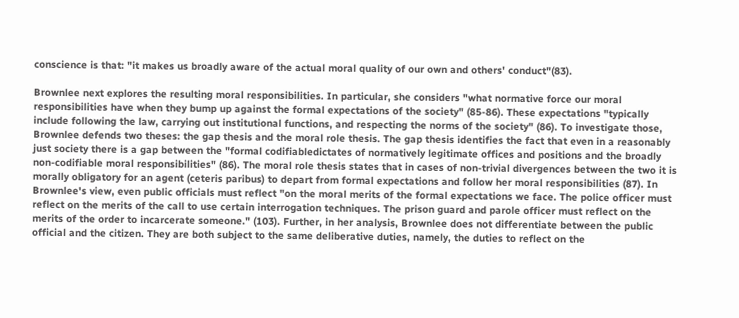conscience is that: "it makes us broadly aware of the actual moral quality of our own and others' conduct"(83).

Brownlee next explores the resulting moral responsibilities. In particular, she considers "what normative force our moral responsibilities have when they bump up against the formal expectations of the society" (85-86). These expectations "typically include following the law, carrying out institutional functions, and respecting the norms of the society" (86). To investigate those, Brownlee defends two theses: the gap thesis and the moral role thesis. The gap thesis identifies the fact that even in a reasonably just society there is a gap between the "formal codifiabledictates of normatively legitimate offices and positions and the broadly non-codifiable moral responsibilities" (86). The moral role thesis states that in cases of non-trivial divergences between the two it is morally obligatory for an agent (ceteris paribus) to depart from formal expectations and follow her moral responsibilities (87). In Brownlee's view, even public officials must reflect "on the moral merits of the formal expectations we face. The police officer must reflect on the merits of the call to use certain interrogation techniques. The prison guard and parole officer must reflect on the merits of the order to incarcerate someone." (103). Further, in her analysis, Brownlee does not differentiate between the public official and the citizen. They are both subject to the same deliberative duties, namely, the duties to reflect on the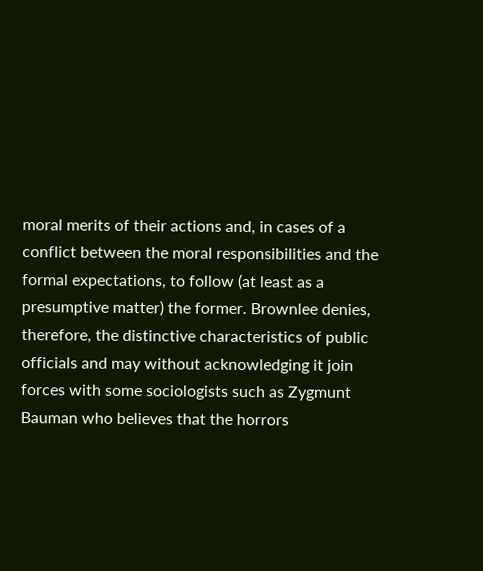moral merits of their actions and, in cases of a conflict between the moral responsibilities and the formal expectations, to follow (at least as a presumptive matter) the former. Brownlee denies, therefore, the distinctive characteristics of public officials and may without acknowledging it join forces with some sociologists such as Zygmunt Bauman who believes that the horrors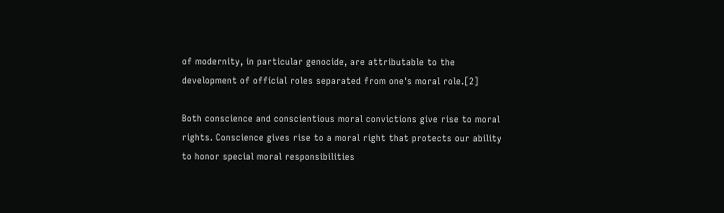of modernity, in particular genocide, are attributable to the development of official roles separated from one's moral role.[2]

Both conscience and conscientious moral convictions give rise to moral rights. Conscience gives rise to a moral right that protects our ability to honor special moral responsibilities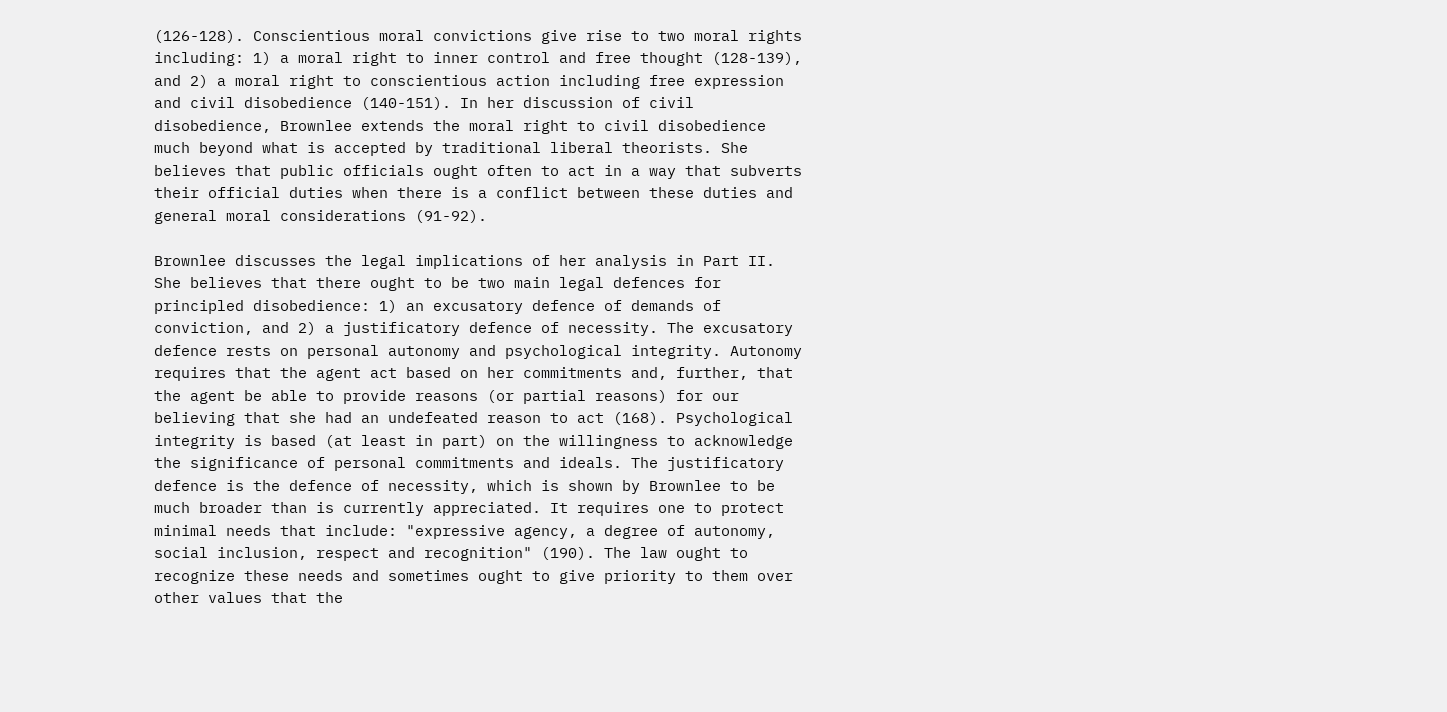(126-128). Conscientious moral convictions give rise to two moral rights including: 1) a moral right to inner control and free thought (128-139), and 2) a moral right to conscientious action including free expression and civil disobedience (140-151). In her discussion of civil disobedience, Brownlee extends the moral right to civil disobedience much beyond what is accepted by traditional liberal theorists. She believes that public officials ought often to act in a way that subverts their official duties when there is a conflict between these duties and general moral considerations (91-92).

Brownlee discusses the legal implications of her analysis in Part II. She believes that there ought to be two main legal defences for principled disobedience: 1) an excusatory defence of demands of conviction, and 2) a justificatory defence of necessity. The excusatory defence rests on personal autonomy and psychological integrity. Autonomy requires that the agent act based on her commitments and, further, that the agent be able to provide reasons (or partial reasons) for our believing that she had an undefeated reason to act (168). Psychological integrity is based (at least in part) on the willingness to acknowledge the significance of personal commitments and ideals. The justificatory defence is the defence of necessity, which is shown by Brownlee to be much broader than is currently appreciated. It requires one to protect minimal needs that include: "expressive agency, a degree of autonomy, social inclusion, respect and recognition" (190). The law ought to recognize these needs and sometimes ought to give priority to them over other values that the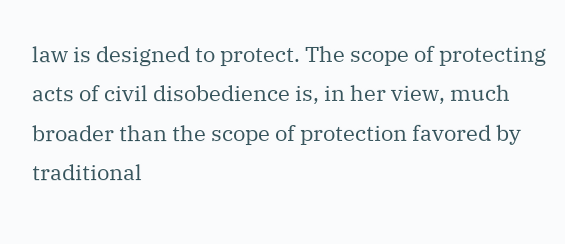law is designed to protect. The scope of protecting acts of civil disobedience is, in her view, much broader than the scope of protection favored by traditional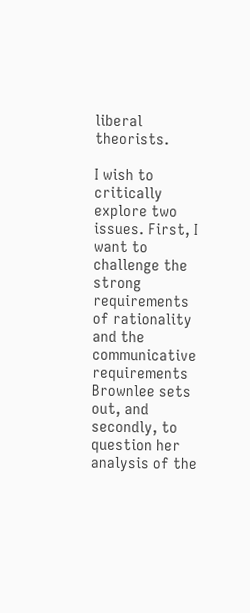liberal theorists.

I wish to critically explore two issues. First, I want to challenge the strong requirements of rationality and the communicative requirements Brownlee sets out, and secondly, to question her analysis of the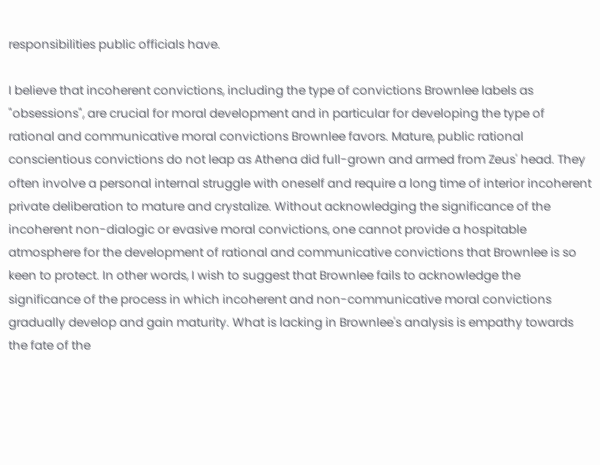responsibilities public officials have.

I believe that incoherent convictions, including the type of convictions Brownlee labels as "obsessions", are crucial for moral development and in particular for developing the type of rational and communicative moral convictions Brownlee favors. Mature, public rational conscientious convictions do not leap as Athena did full-grown and armed from Zeus' head. They often involve a personal internal struggle with oneself and require a long time of interior incoherent private deliberation to mature and crystalize. Without acknowledging the significance of the incoherent non-dialogic or evasive moral convictions, one cannot provide a hospitable atmosphere for the development of rational and communicative convictions that Brownlee is so keen to protect. In other words, I wish to suggest that Brownlee fails to acknowledge the significance of the process in which incoherent and non-communicative moral convictions gradually develop and gain maturity. What is lacking in Brownlee's analysis is empathy towards the fate of the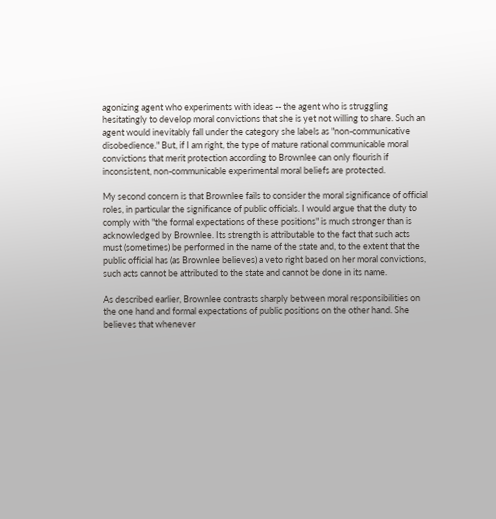agonizing agent who experiments with ideas -- the agent who is struggling hesitatingly to develop moral convictions that she is yet not willing to share. Such an agent would inevitably fall under the category she labels as "non-communicative disobedience." But, if I am right, the type of mature rational communicable moral convictions that merit protection according to Brownlee can only flourish if inconsistent, non-communicable experimental moral beliefs are protected.

My second concern is that Brownlee fails to consider the moral significance of official roles, in particular the significance of public officials. I would argue that the duty to comply with "the formal expectations of these positions" is much stronger than is acknowledged by Brownlee. Its strength is attributable to the fact that such acts must (sometimes) be performed in the name of the state and, to the extent that the public official has (as Brownlee believes) a veto right based on her moral convictions, such acts cannot be attributed to the state and cannot be done in its name.

As described earlier, Brownlee contrasts sharply between moral responsibilities on the one hand and formal expectations of public positions on the other hand. She believes that whenever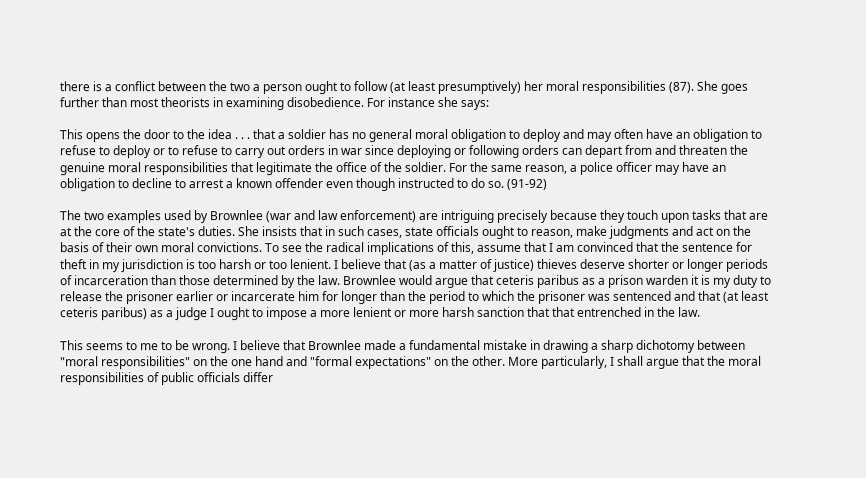there is a conflict between the two a person ought to follow (at least presumptively) her moral responsibilities (87). She goes further than most theorists in examining disobedience. For instance she says:

This opens the door to the idea . . . that a soldier has no general moral obligation to deploy and may often have an obligation to refuse to deploy or to refuse to carry out orders in war since deploying or following orders can depart from and threaten the genuine moral responsibilities that legitimate the office of the soldier. For the same reason, a police officer may have an obligation to decline to arrest a known offender even though instructed to do so. (91-92)

The two examples used by Brownlee (war and law enforcement) are intriguing precisely because they touch upon tasks that are at the core of the state's duties. She insists that in such cases, state officials ought to reason, make judgments and act on the basis of their own moral convictions. To see the radical implications of this, assume that I am convinced that the sentence for theft in my jurisdiction is too harsh or too lenient. I believe that (as a matter of justice) thieves deserve shorter or longer periods of incarceration than those determined by the law. Brownlee would argue that ceteris paribus as a prison warden it is my duty to release the prisoner earlier or incarcerate him for longer than the period to which the prisoner was sentenced and that (at least ceteris paribus) as a judge I ought to impose a more lenient or more harsh sanction that that entrenched in the law.

This seems to me to be wrong. I believe that Brownlee made a fundamental mistake in drawing a sharp dichotomy between "moral responsibilities" on the one hand and "formal expectations" on the other. More particularly, I shall argue that the moral responsibilities of public officials differ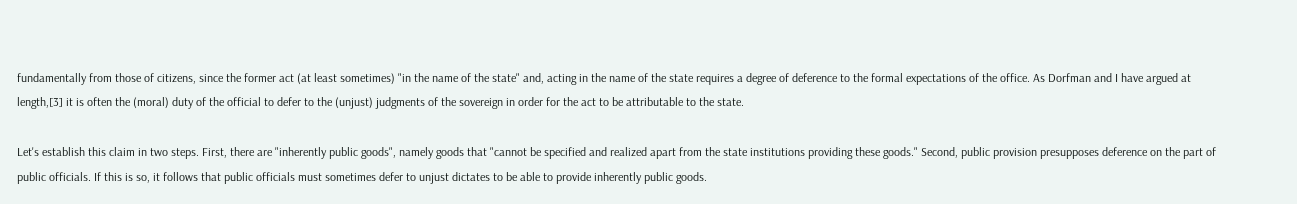fundamentally from those of citizens, since the former act (at least sometimes) "in the name of the state" and, acting in the name of the state requires a degree of deference to the formal expectations of the office. As Dorfman and I have argued at length,[3] it is often the (moral) duty of the official to defer to the (unjust) judgments of the sovereign in order for the act to be attributable to the state.

Let's establish this claim in two steps. First, there are "inherently public goods", namely goods that "cannot be specified and realized apart from the state institutions providing these goods." Second, public provision presupposes deference on the part of public officials. If this is so, it follows that public officials must sometimes defer to unjust dictates to be able to provide inherently public goods.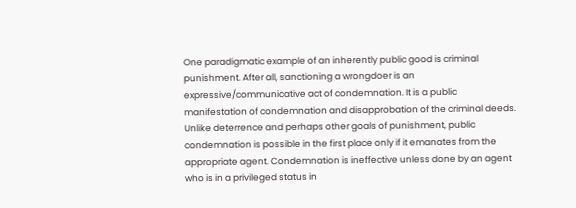One paradigmatic example of an inherently public good is criminal punishment. After all, sanctioning a wrongdoer is an expressive/communicative act of condemnation. It is a public manifestation of condemnation and disapprobation of the criminal deeds. Unlike deterrence and perhaps other goals of punishment, public condemnation is possible in the first place only if it emanates from the appropriate agent. Condemnation is ineffective unless done by an agent who is in a privileged status in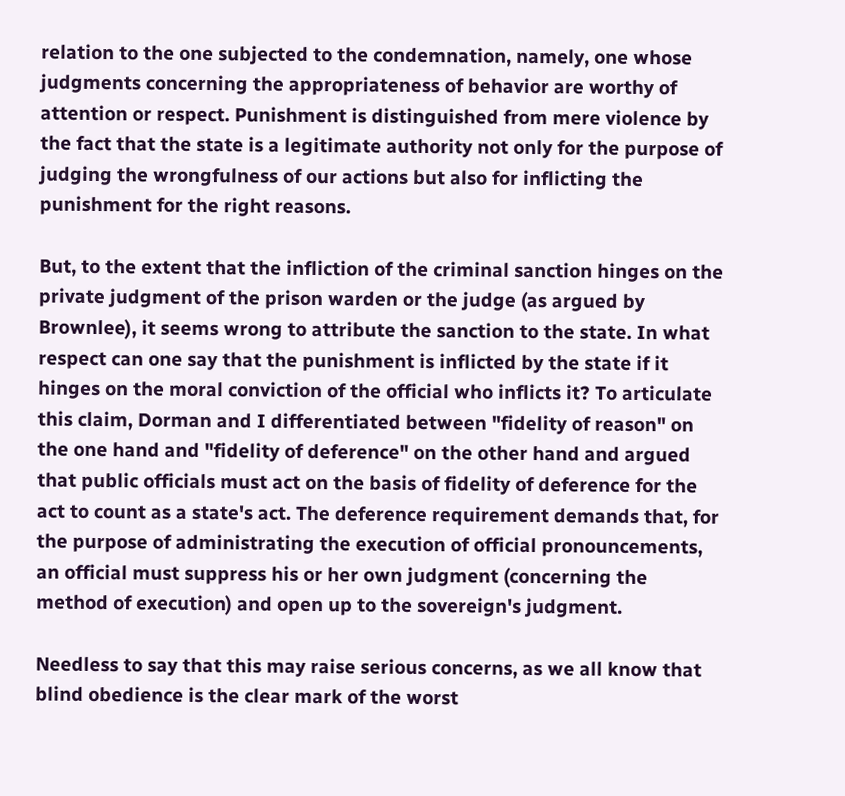relation to the one subjected to the condemnation, namely, one whose judgments concerning the appropriateness of behavior are worthy of attention or respect. Punishment is distinguished from mere violence by the fact that the state is a legitimate authority not only for the purpose of judging the wrongfulness of our actions but also for inflicting the punishment for the right reasons.

But, to the extent that the infliction of the criminal sanction hinges on the private judgment of the prison warden or the judge (as argued by Brownlee), it seems wrong to attribute the sanction to the state. In what respect can one say that the punishment is inflicted by the state if it hinges on the moral conviction of the official who inflicts it? To articulate this claim, Dorman and I differentiated between "fidelity of reason" on the one hand and "fidelity of deference" on the other hand and argued that public officials must act on the basis of fidelity of deference for the act to count as a state's act. The deference requirement demands that, for the purpose of administrating the execution of official pronouncements, an official must suppress his or her own judgment (concerning the method of execution) and open up to the sovereign's judgment.

Needless to say that this may raise serious concerns, as we all know that blind obedience is the clear mark of the worst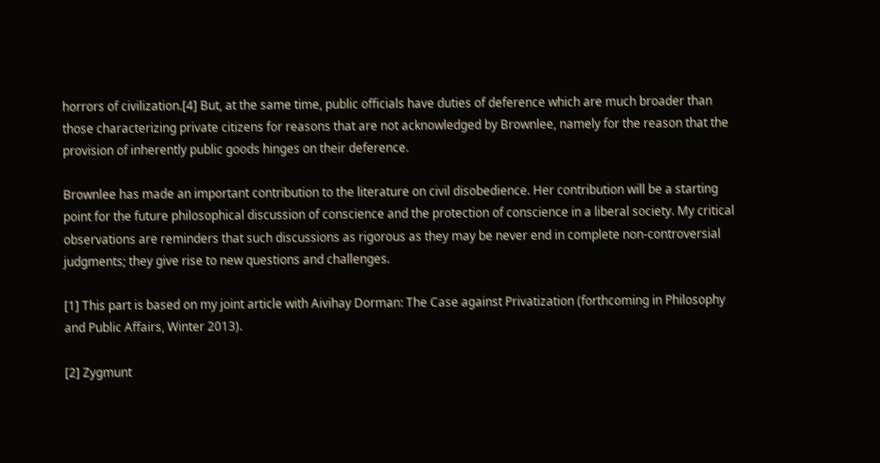horrors of civilization.[4] But, at the same time, public officials have duties of deference which are much broader than those characterizing private citizens for reasons that are not acknowledged by Brownlee, namely for the reason that the provision of inherently public goods hinges on their deference.

Brownlee has made an important contribution to the literature on civil disobedience. Her contribution will be a starting point for the future philosophical discussion of conscience and the protection of conscience in a liberal society. My critical observations are reminders that such discussions as rigorous as they may be never end in complete non-controversial judgments; they give rise to new questions and challenges.

[1] This part is based on my joint article with Aivihay Dorman: The Case against Privatization (forthcoming in Philosophy and Public Affairs, Winter 2013).

[2] Zygmunt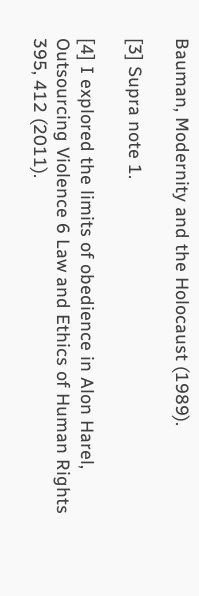Bauman, Modernity and the Holocaust (1989).

[3] Supra note 1.

[4] I explored the limits of obedience in Alon Harel, Outsourcing Violence 6 Law and Ethics of Human Rights 395, 412 (2011).